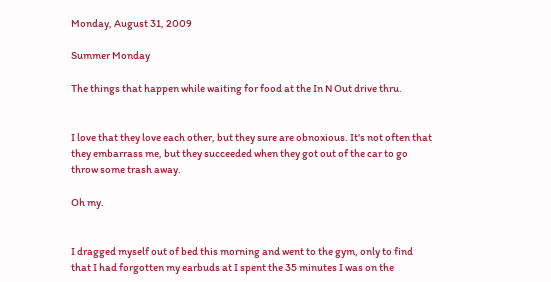Monday, August 31, 2009

Summer Monday

The things that happen while waiting for food at the In N Out drive thru.


I love that they love each other, but they sure are obnoxious. It's not often that they embarrass me, but they succeeded when they got out of the car to go throw some trash away.

Oh my.


I dragged myself out of bed this morning and went to the gym, only to find that I had forgotten my earbuds at I spent the 35 minutes I was on the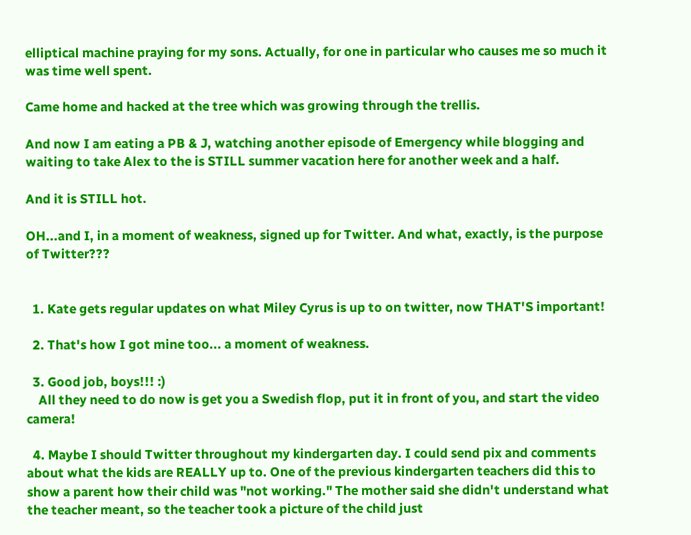elliptical machine praying for my sons. Actually, for one in particular who causes me so much it was time well spent.

Came home and hacked at the tree which was growing through the trellis.

And now I am eating a PB & J, watching another episode of Emergency while blogging and waiting to take Alex to the is STILL summer vacation here for another week and a half.

And it is STILL hot.

OH...and I, in a moment of weakness, signed up for Twitter. And what, exactly, is the purpose of Twitter???


  1. Kate gets regular updates on what Miley Cyrus is up to on twitter, now THAT'S important!

  2. That's how I got mine too... a moment of weakness.

  3. Good job, boys!!! :)
    All they need to do now is get you a Swedish flop, put it in front of you, and start the video camera!

  4. Maybe I should Twitter throughout my kindergarten day. I could send pix and comments about what the kids are REALLY up to. One of the previous kindergarten teachers did this to show a parent how their child was "not working." The mother said she didn't understand what the teacher meant, so the teacher took a picture of the child just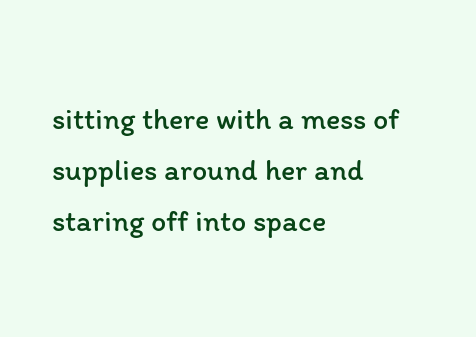sitting there with a mess of supplies around her and staring off into space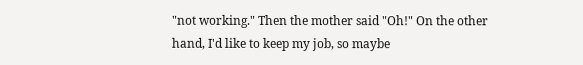"not working." Then the mother said "Oh!" On the other hand, I'd like to keep my job, so maybe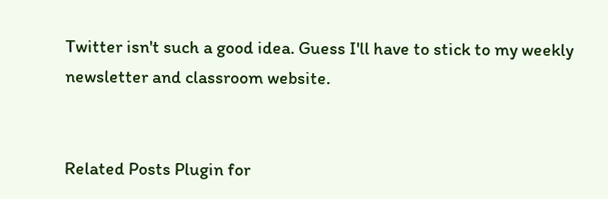Twitter isn't such a good idea. Guess I'll have to stick to my weekly newsletter and classroom website.


Related Posts Plugin for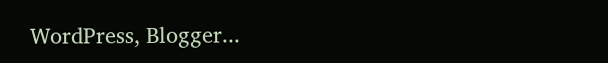WordPress, Blogger...